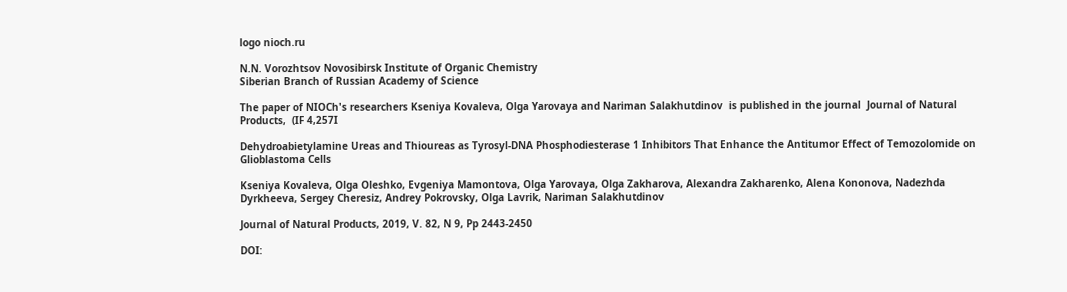logo nioch.ru

N.N. Vorozhtsov Novosibirsk Institute of Organic Chemistry
Siberian Branch of Russian Academy of Science

The paper of NIOCh's researchers Kseniya Kovaleva, Olga Yarovaya and Nariman Salakhutdinov  is published in the journal  Journal of Natural Products,  (IF 4,257I

Dehydroabietylamine Ureas and Thioureas as Tyrosyl-DNA Phosphodiesterase 1 Inhibitors That Enhance the Antitumor Effect of Temozolomide on Glioblastoma Cells

Kseniya Kovaleva, Olga Oleshko, Evgeniya Mamontova, Olga Yarovaya, Olga Zakharova, Alexandra Zakharenko, Alena Kononova, Nadezhda Dyrkheeva, Sergey Cheresiz, Andrey Pokrovsky, Olga Lavrik, Nariman Salakhutdinov

Journal of Natural Products, 2019, V. 82, N 9, Pp 2443-2450

DOI: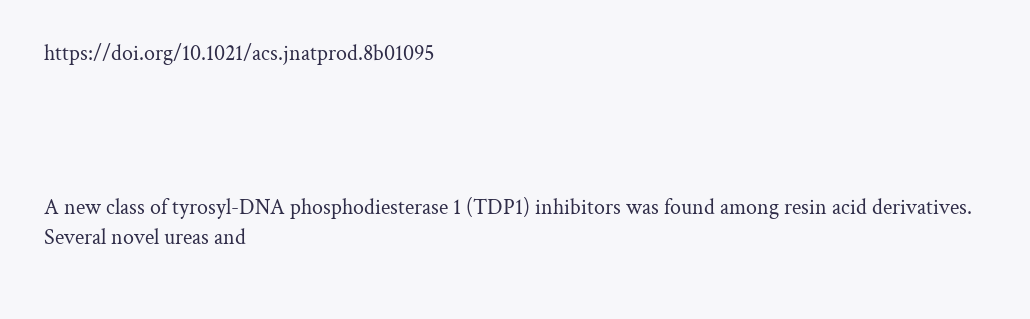https://doi.org/10.1021/acs.jnatprod.8b01095




A new class of tyrosyl-DNA phosphodiesterase 1 (TDP1) inhibitors was found among resin acid derivatives. Several novel ureas and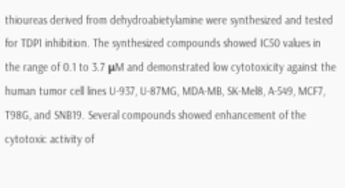thioureas derived from dehydroabietylamine were synthesized and tested for TDP1 inhibition. The synthesized compounds showed IC50 values in the range of 0.1 to 3.7 μM and demonstrated low cytotoxicity against the human tumor cell lines U-937, U-87MG, MDA-MB, SK-Mel8, A-549, MCF7, T98G, and SNB19. Several compounds showed enhancement of the cytotoxic activity of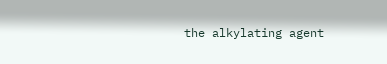the alkylating agent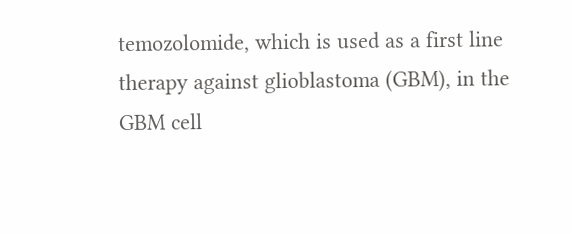temozolomide, which is used as a first line therapy against glioblastoma (GBM), in the GBM cell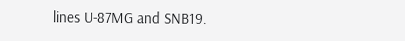lines U-87MG and SNB19.